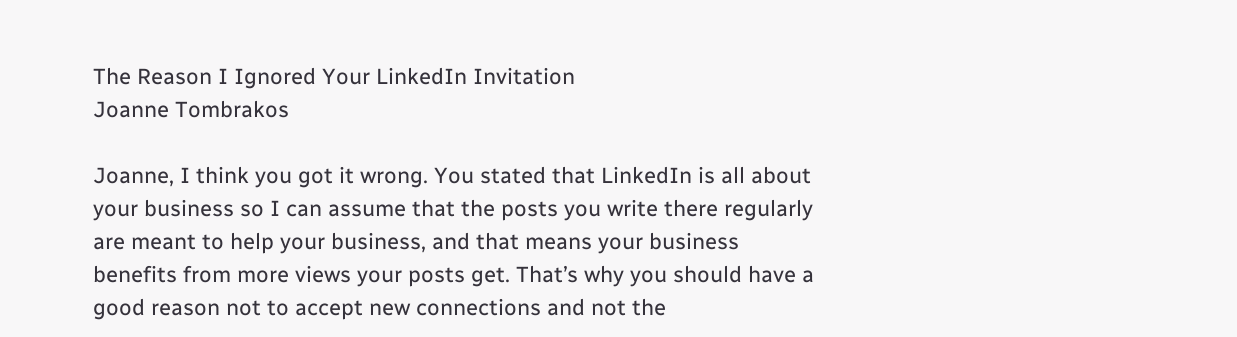The Reason I Ignored Your LinkedIn Invitation
Joanne Tombrakos

Joanne, I think you got it wrong. You stated that LinkedIn is all about your business so I can assume that the posts you write there regularly are meant to help your business, and that means your business benefits from more views your posts get. That’s why you should have a good reason not to accept new connections and not the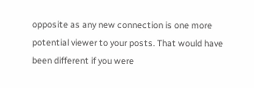opposite as any new connection is one more potential viewer to your posts. That would have been different if you were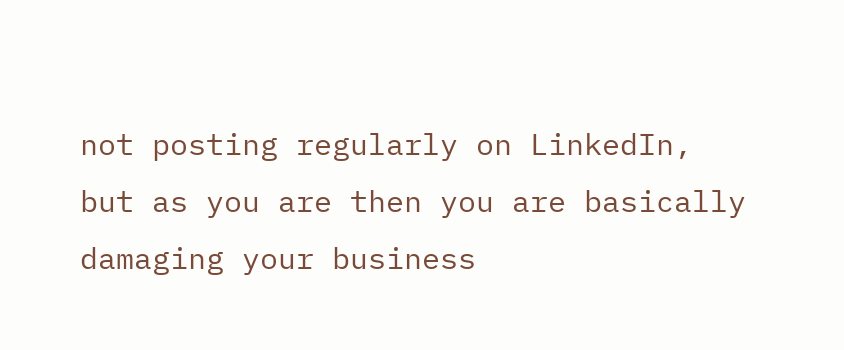not posting regularly on LinkedIn, but as you are then you are basically damaging your business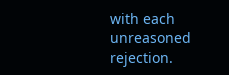with each unreasoned rejection.